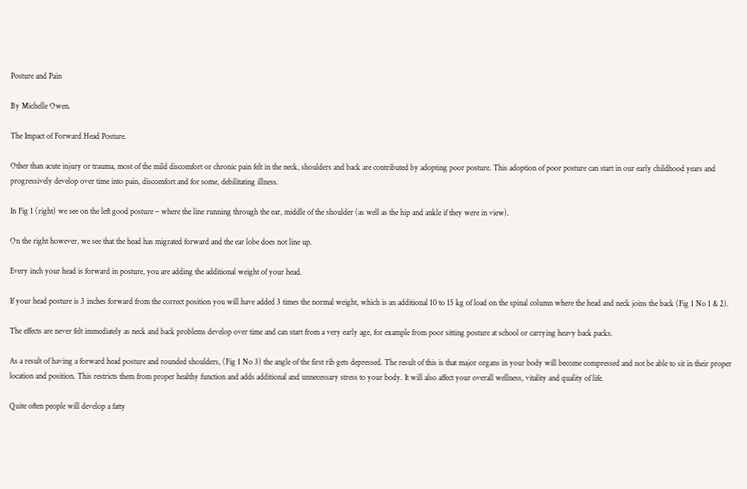Posture and Pain

By Michelle Owen.

The Impact of Forward Head Posture.

Other than acute injury or trauma, most of the mild discomfort or chronic pain felt in the neck, shoulders and back are contributed by adopting poor posture. This adoption of poor posture can start in our early childhood years and progressively develop over time into pain, discomfort and for some, debilitating illness.

In Fig 1 (right) we see on the left good posture – where the line running through the ear, middle of the shoulder (as well as the hip and ankle if they were in view).

On the right however, we see that the head has migrated forward and the ear lobe does not line up.

Every inch your head is forward in posture, you are adding the additional weight of your head.

If your head posture is 3 inches forward from the correct position you will have added 3 times the normal weight, which is an additional 10 to 15 kg of load on the spinal column where the head and neck joins the back (Fig 1 No 1 & 2).

The effects are never felt immediately as neck and back problems develop over time and can start from a very early age, for example from poor sitting posture at school or carrying heavy back packs.

As a result of having a forward head posture and rounded shoulders, (Fig 1 No 3) the angle of the first rib gets depressed. The result of this is that major organs in your body will become compressed and not be able to sit in their proper location and position. This restricts them from proper healthy function and adds additional and unnecessary stress to your body. It will also affect your overall wellness, vitality and quality of life.

Quite often people will develop a fatty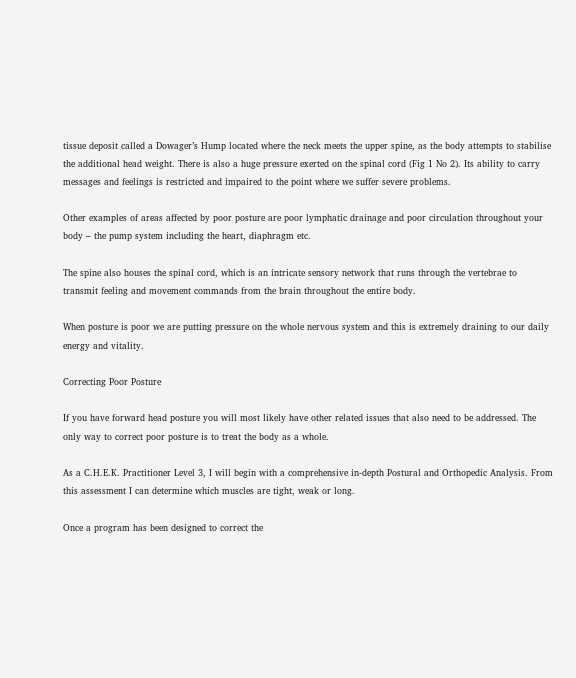tissue deposit called a Dowager’s Hump located where the neck meets the upper spine, as the body attempts to stabilise the additional head weight. There is also a huge pressure exerted on the spinal cord (Fig 1 No 2). Its ability to carry messages and feelings is restricted and impaired to the point where we suffer severe problems.

Other examples of areas affected by poor posture are poor lymphatic drainage and poor circulation throughout your body – the pump system including the heart, diaphragm etc.

The spine also houses the spinal cord, which is an intricate sensory network that runs through the vertebrae to transmit feeling and movement commands from the brain throughout the entire body.

When posture is poor we are putting pressure on the whole nervous system and this is extremely draining to our daily energy and vitality.

Correcting Poor Posture

If you have forward head posture you will most likely have other related issues that also need to be addressed. The only way to correct poor posture is to treat the body as a whole.

As a C.H.E.K. Practitioner Level 3, I will begin with a comprehensive in-depth Postural and Orthopedic Analysis. From this assessment I can determine which muscles are tight, weak or long.

Once a program has been designed to correct the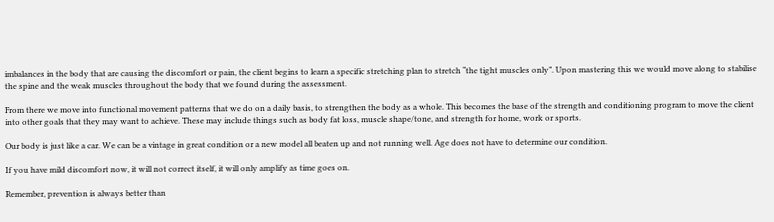imbalances in the body that are causing the discomfort or pain, the client begins to learn a specific stretching plan to stretch “the tight muscles only”. Upon mastering this we would move along to stabilise the spine and the weak muscles throughout the body that we found during the assessment.

From there we move into functional movement patterns that we do on a daily basis, to strengthen the body as a whole. This becomes the base of the strength and conditioning program to move the client into other goals that they may want to achieve. These may include things such as body fat loss, muscle shape/tone, and strength for home, work or sports.

Our body is just like a car. We can be a vintage in great condition or a new model all beaten up and not running well. Age does not have to determine our condition.

If you have mild discomfort now, it will not correct itself, it will only amplify as time goes on.

Remember, prevention is always better than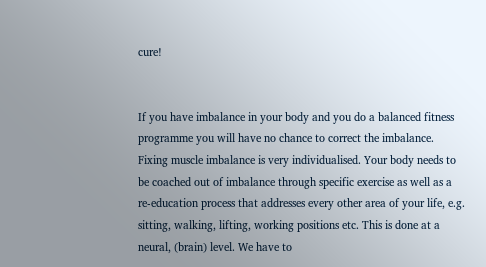cure!


If you have imbalance in your body and you do a balanced fitness programme you will have no chance to correct the imbalance. Fixing muscle imbalance is very individualised. Your body needs to be coached out of imbalance through specific exercise as well as a re-education process that addresses every other area of your life, e.g. sitting, walking, lifting, working positions etc. This is done at a neural, (brain) level. We have to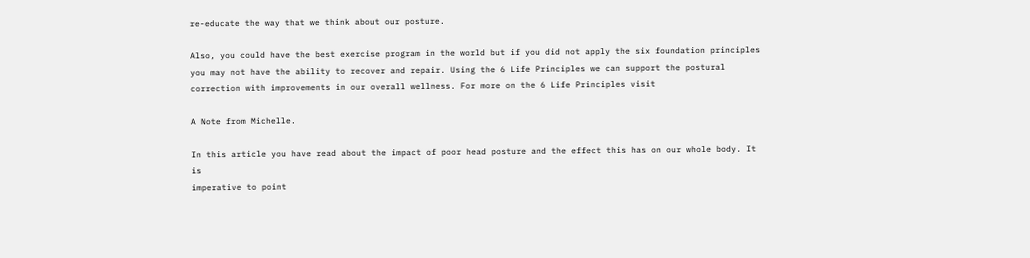re-educate the way that we think about our posture.

Also, you could have the best exercise program in the world but if you did not apply the six foundation principles you may not have the ability to recover and repair. Using the 6 Life Principles we can support the postural correction with improvements in our overall wellness. For more on the 6 Life Principles visit

A Note from Michelle.

In this article you have read about the impact of poor head posture and the effect this has on our whole body. It is
imperative to point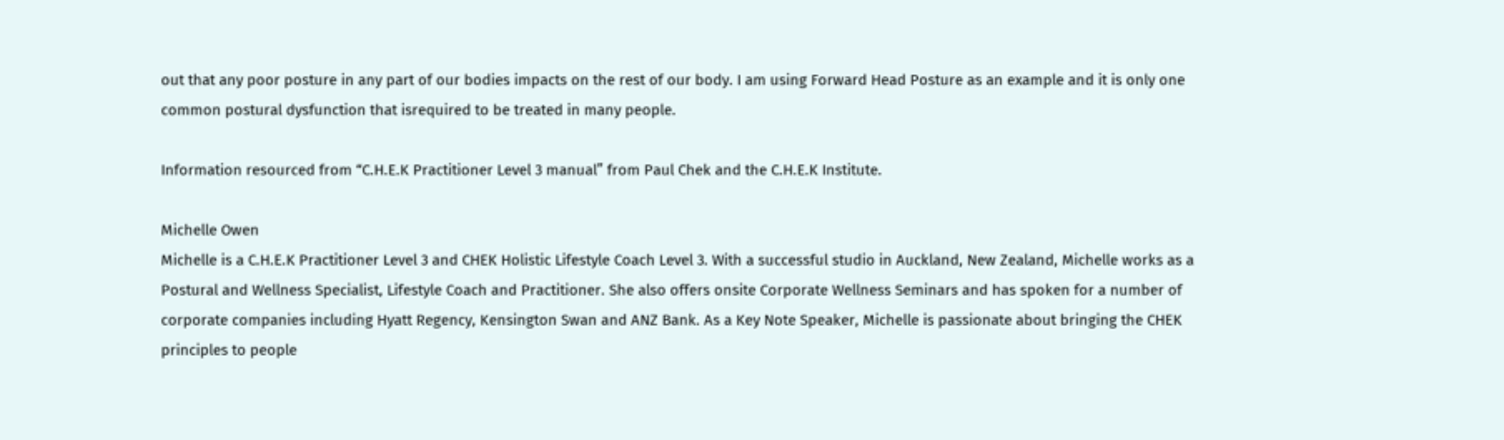out that any poor posture in any part of our bodies impacts on the rest of our body. I am using Forward Head Posture as an example and it is only one common postural dysfunction that isrequired to be treated in many people.

Information resourced from “C.H.E.K Practitioner Level 3 manual” from Paul Chek and the C.H.E.K Institute.

Michelle Owen
Michelle is a C.H.E.K Practitioner Level 3 and CHEK Holistic Lifestyle Coach Level 3. With a successful studio in Auckland, New Zealand, Michelle works as a Postural and Wellness Specialist, Lifestyle Coach and Practitioner. She also offers onsite Corporate Wellness Seminars and has spoken for a number of corporate companies including Hyatt Regency, Kensington Swan and ANZ Bank. As a Key Note Speaker, Michelle is passionate about bringing the CHEK principles to people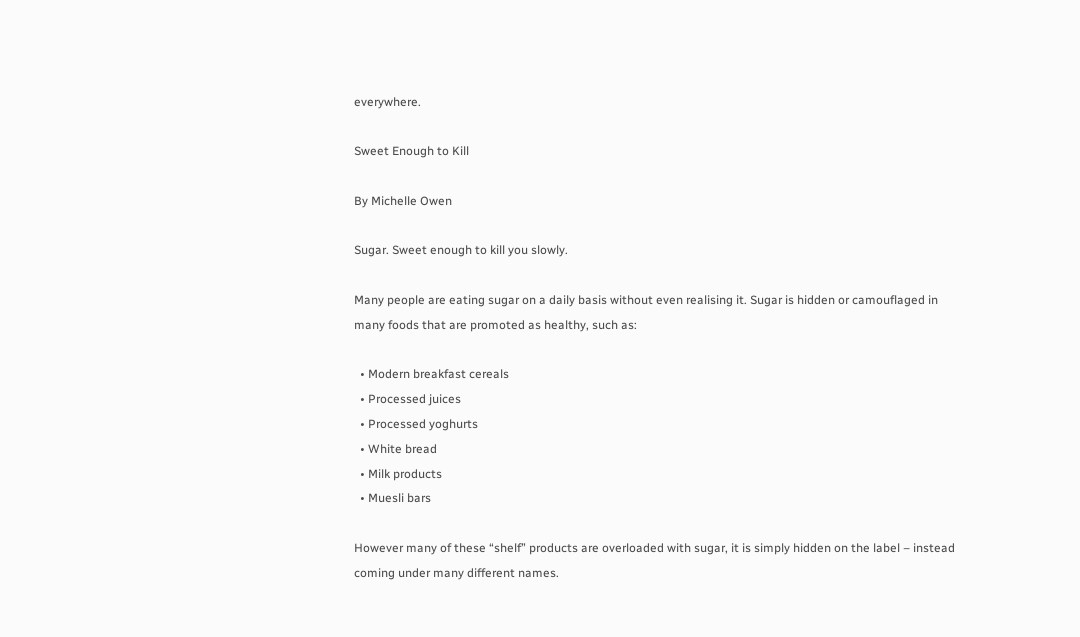everywhere.

Sweet Enough to Kill

By Michelle Owen

Sugar. Sweet enough to kill you slowly.

Many people are eating sugar on a daily basis without even realising it. Sugar is hidden or camouflaged in many foods that are promoted as healthy, such as:

  • Modern breakfast cereals
  • Processed juices
  • Processed yoghurts
  • White bread
  • Milk products
  • Muesli bars

However many of these “shelf” products are overloaded with sugar, it is simply hidden on the label – instead coming under many different names.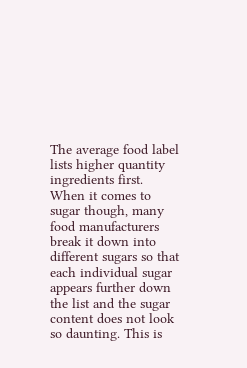The average food label lists higher quantity ingredients first. When it comes to sugar though, many food manufacturers break it down into different sugars so that each individual sugar appears further down the list and the sugar content does not look so daunting. This is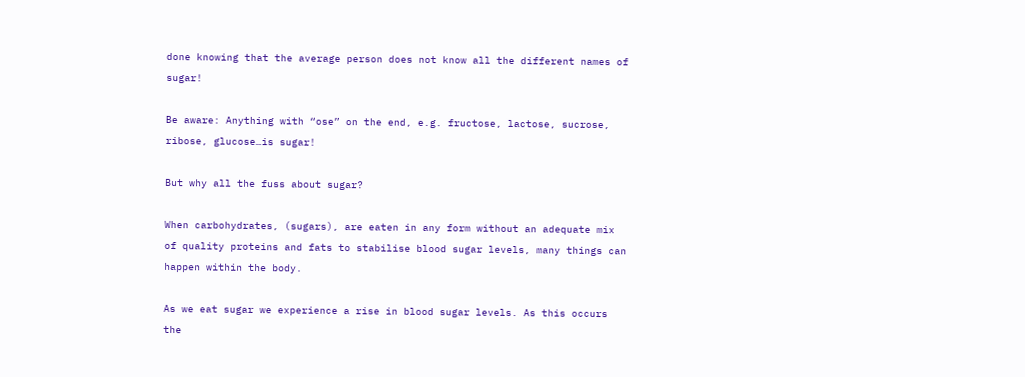done knowing that the average person does not know all the different names of sugar!

Be aware: Anything with “ose” on the end, e.g. fructose, lactose, sucrose, ribose, glucose…is sugar!

But why all the fuss about sugar?

When carbohydrates, (sugars), are eaten in any form without an adequate mix of quality proteins and fats to stabilise blood sugar levels, many things can happen within the body.

As we eat sugar we experience a rise in blood sugar levels. As this occurs the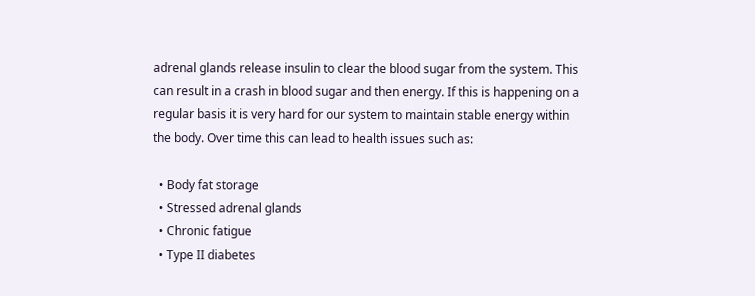adrenal glands release insulin to clear the blood sugar from the system. This can result in a crash in blood sugar and then energy. If this is happening on a regular basis it is very hard for our system to maintain stable energy within the body. Over time this can lead to health issues such as:

  • Body fat storage
  • Stressed adrenal glands
  • Chronic fatigue
  • Type II diabetes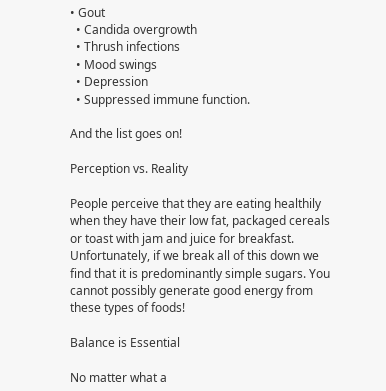• Gout
  • Candida overgrowth
  • Thrush infections
  • Mood swings
  • Depression
  • Suppressed immune function.

And the list goes on!

Perception vs. Reality

People perceive that they are eating healthily when they have their low fat, packaged cereals or toast with jam and juice for breakfast. Unfortunately, if we break all of this down we find that it is predominantly simple sugars. You cannot possibly generate good energy from these types of foods!

Balance is Essential

No matter what a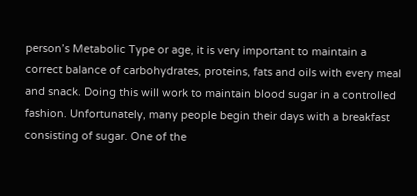person’s Metabolic Type or age, it is very important to maintain a correct balance of carbohydrates, proteins, fats and oils with every meal and snack. Doing this will work to maintain blood sugar in a controlled fashion. Unfortunately, many people begin their days with a breakfast consisting of sugar. One of the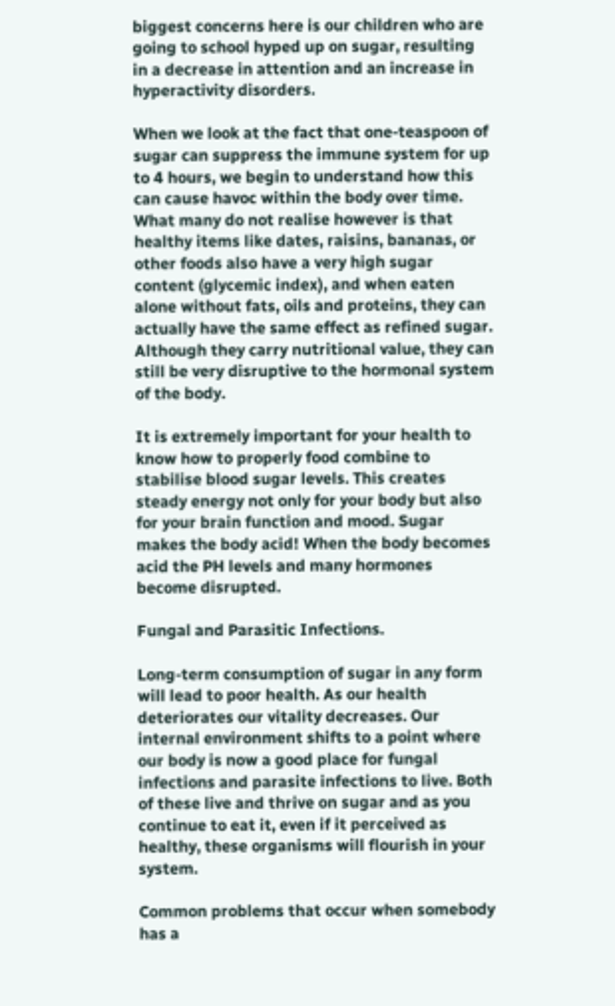biggest concerns here is our children who are going to school hyped up on sugar, resulting in a decrease in attention and an increase in hyperactivity disorders.

When we look at the fact that one-teaspoon of sugar can suppress the immune system for up to 4 hours, we begin to understand how this can cause havoc within the body over time. What many do not realise however is that healthy items like dates, raisins, bananas, or other foods also have a very high sugar content (glycemic index), and when eaten alone without fats, oils and proteins, they can actually have the same effect as refined sugar. Although they carry nutritional value, they can still be very disruptive to the hormonal system of the body.

It is extremely important for your health to know how to properly food combine to stabilise blood sugar levels. This creates steady energy not only for your body but also for your brain function and mood. Sugar makes the body acid! When the body becomes acid the PH levels and many hormones become disrupted.

Fungal and Parasitic Infections.

Long-term consumption of sugar in any form will lead to poor health. As our health deteriorates our vitality decreases. Our internal environment shifts to a point where our body is now a good place for fungal infections and parasite infections to live. Both of these live and thrive on sugar and as you continue to eat it, even if it perceived as healthy, these organisms will flourish in your system.

Common problems that occur when somebody has a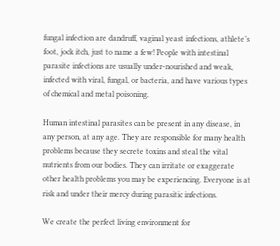fungal infection are dandruff, vaginal yeast infections, athlete’s foot, jock itch, just to name a few! People with intestinal parasite infections are usually under-nourished and weak, infected with viral, fungal, or bacteria, and have various types of chemical and metal poisoning.

Human intestinal parasites can be present in any disease, in any person, at any age. They are responsible for many health problems because they secrete toxins and steal the vital nutrients from our bodies. They can irritate or exaggerate other health problems you may be experiencing. Everyone is at risk and under their mercy during parasitic infections.

We create the perfect living environment for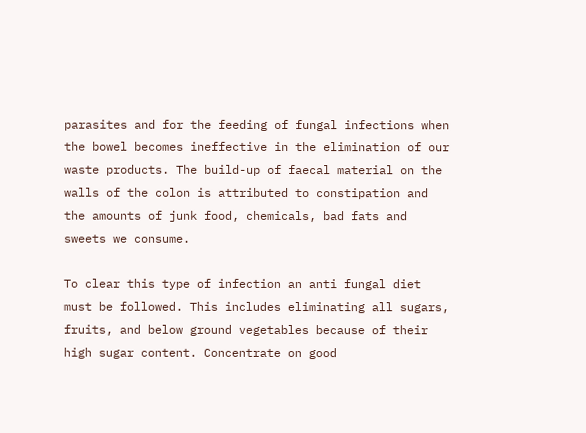parasites and for the feeding of fungal infections when the bowel becomes ineffective in the elimination of our waste products. The build-up of faecal material on the walls of the colon is attributed to constipation and the amounts of junk food, chemicals, bad fats and sweets we consume.

To clear this type of infection an anti fungal diet must be followed. This includes eliminating all sugars, fruits, and below ground vegetables because of their high sugar content. Concentrate on good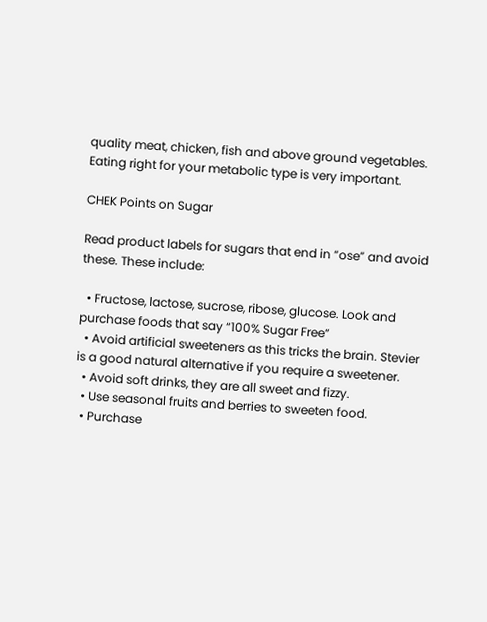quality meat, chicken, fish and above ground vegetables. Eating right for your metabolic type is very important.

CHEK Points on Sugar

Read product labels for sugars that end in “ose” and avoid these. These include:

  • Fructose, lactose, sucrose, ribose, glucose. Look and purchase foods that say “100% Sugar Free”
  • Avoid artificial sweeteners as this tricks the brain. Stevier is a good natural alternative if you require a sweetener.
  • Avoid soft drinks, they are all sweet and fizzy.
  • Use seasonal fruits and berries to sweeten food.
  • Purchase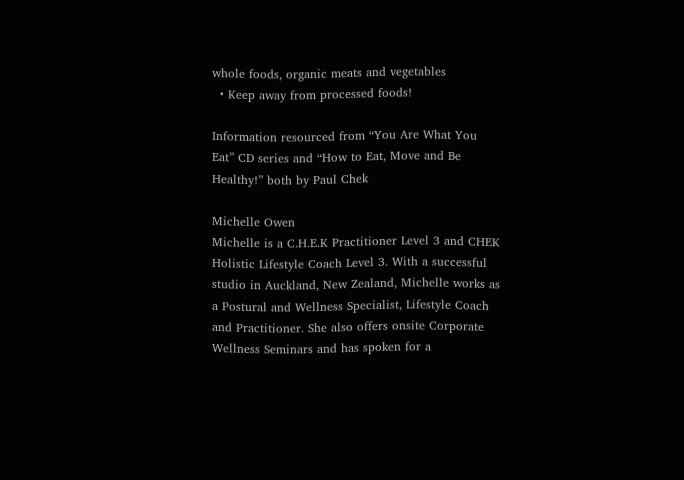whole foods, organic meats and vegetables
  • Keep away from processed foods!

Information resourced from “You Are What You Eat” CD series and “How to Eat, Move and Be Healthy!” both by Paul Chek

Michelle Owen
Michelle is a C.H.E.K Practitioner Level 3 and CHEK Holistic Lifestyle Coach Level 3. With a successful studio in Auckland, New Zealand, Michelle works as a Postural and Wellness Specialist, Lifestyle Coach and Practitioner. She also offers onsite Corporate Wellness Seminars and has spoken for a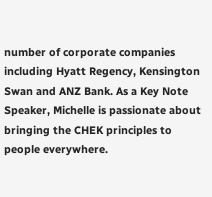number of corporate companies including Hyatt Regency, Kensington Swan and ANZ Bank. As a Key Note Speaker, Michelle is passionate about bringing the CHEK principles to people everywhere.